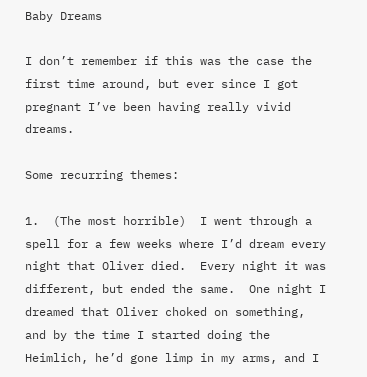Baby Dreams

I don’t remember if this was the case the first time around, but ever since I got pregnant I’ve been having really vivid dreams.

Some recurring themes:

1.  (The most horrible)  I went through a spell for a few weeks where I’d dream every night that Oliver died.  Every night it was different, but ended the same.  One night I dreamed that Oliver choked on something, and by the time I started doing the Heimlich, he’d gone limp in my arms, and I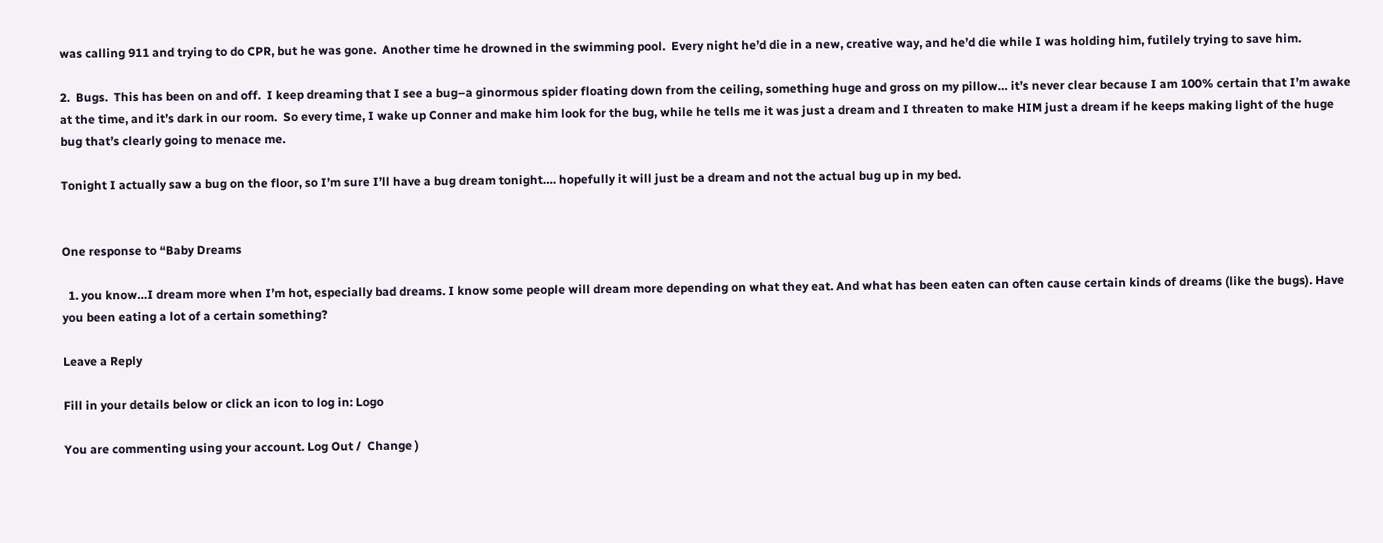was calling 911 and trying to do CPR, but he was gone.  Another time he drowned in the swimming pool.  Every night he’d die in a new, creative way, and he’d die while I was holding him, futilely trying to save him.

2.  Bugs.  This has been on and off.  I keep dreaming that I see a bug–a ginormous spider floating down from the ceiling, something huge and gross on my pillow… it’s never clear because I am 100% certain that I’m awake at the time, and it’s dark in our room.  So every time, I wake up Conner and make him look for the bug, while he tells me it was just a dream and I threaten to make HIM just a dream if he keeps making light of the huge bug that’s clearly going to menace me.

Tonight I actually saw a bug on the floor, so I’m sure I’ll have a bug dream tonight…. hopefully it will just be a dream and not the actual bug up in my bed.


One response to “Baby Dreams

  1. you know…I dream more when I’m hot, especially bad dreams. I know some people will dream more depending on what they eat. And what has been eaten can often cause certain kinds of dreams (like the bugs). Have you been eating a lot of a certain something?

Leave a Reply

Fill in your details below or click an icon to log in: Logo

You are commenting using your account. Log Out /  Change )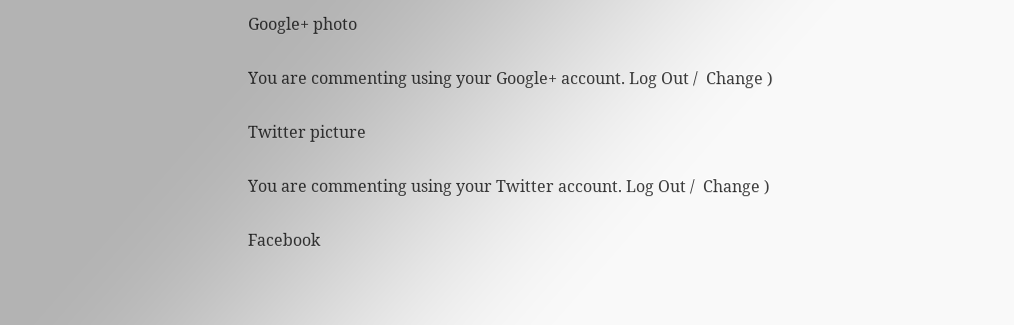Google+ photo

You are commenting using your Google+ account. Log Out /  Change )

Twitter picture

You are commenting using your Twitter account. Log Out /  Change )

Facebook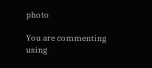photo

You are commenting using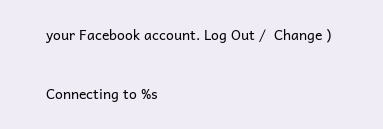your Facebook account. Log Out /  Change )


Connecting to %s